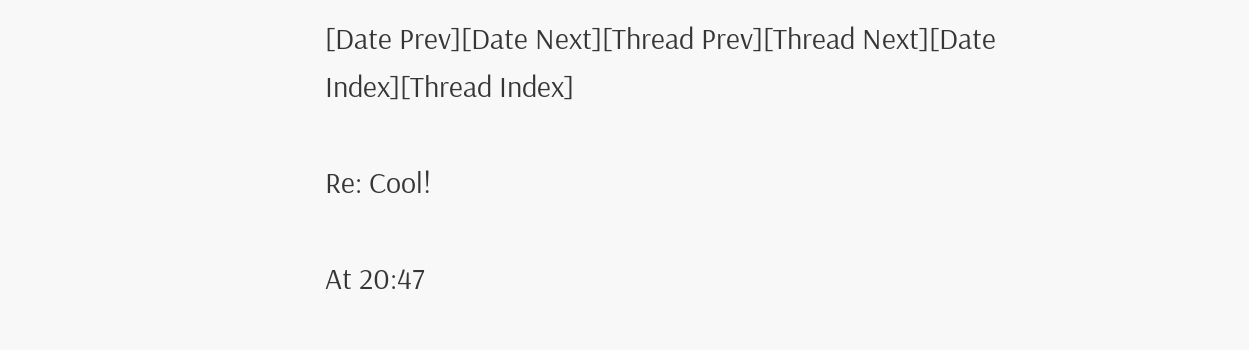[Date Prev][Date Next][Thread Prev][Thread Next][Date Index][Thread Index]

Re: Cool!

At 20:47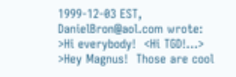1999-12-03 EST, DanielBron@aol.com wrote:
>Hi everybody!  <Hi TGD!...>
>Hey Magnus!  Those are cool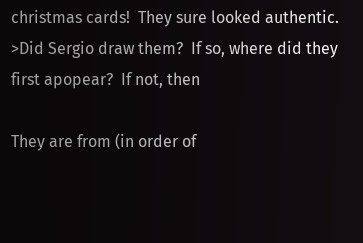christmas cards!  They sure looked authentic.
>Did Sergio draw them?  If so, where did they first apopear?  If not, then

They are from (in order of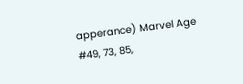apperance) Marvel Age #49, 73, 85,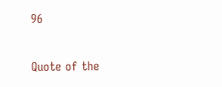96

Quote of the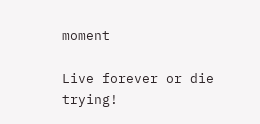moment

Live forever or die trying!